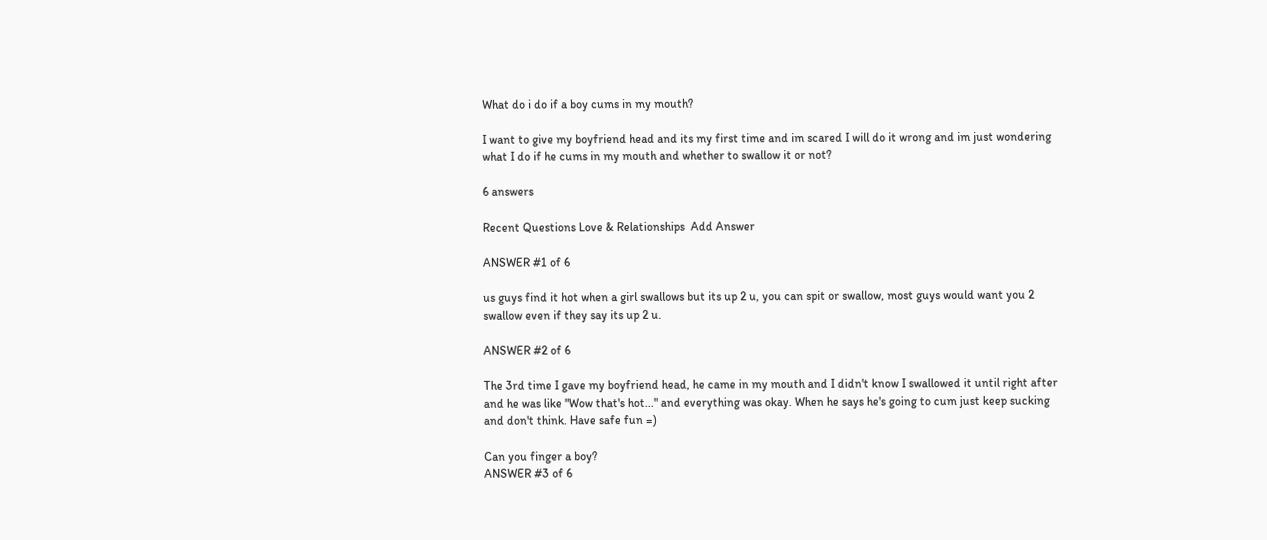What do i do if a boy cums in my mouth?

I want to give my boyfriend head and its my first time and im scared I will do it wrong and im just wondering what I do if he cums in my mouth and whether to swallow it or not?

6 answers

Recent Questions Love & Relationships  Add Answer

ANSWER #1 of 6

us guys find it hot when a girl swallows but its up 2 u, you can spit or swallow, most guys would want you 2 swallow even if they say its up 2 u.

ANSWER #2 of 6

The 3rd time I gave my boyfriend head, he came in my mouth and I didn't know I swallowed it until right after and he was like "Wow that's hot..." and everything was okay. When he says he's going to cum just keep sucking and don't think. Have safe fun =)

Can you finger a boy?
ANSWER #3 of 6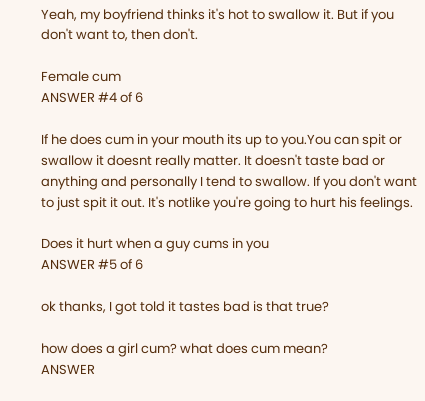Yeah, my boyfriend thinks it's hot to swallow it. But if you don't want to, then don't.

Female cum
ANSWER #4 of 6

If he does cum in your mouth its up to you.You can spit or swallow it doesnt really matter. It doesn't taste bad or anything and personally I tend to swallow. If you don't want to just spit it out. It's notlike you're going to hurt his feelings.

Does it hurt when a guy cums in you
ANSWER #5 of 6

ok thanks, I got told it tastes bad is that true?

how does a girl cum? what does cum mean?
ANSWER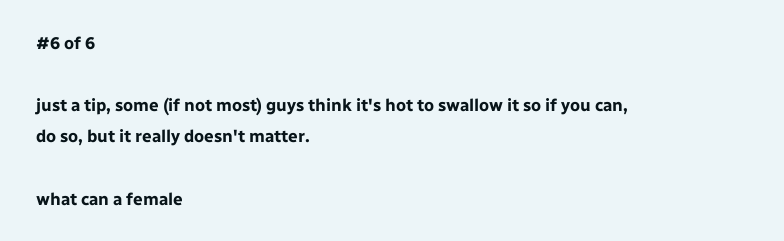#6 of 6

just a tip, some (if not most) guys think it's hot to swallow it so if you can, do so, but it really doesn't matter.

what can a female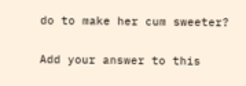do to make her cum sweeter?

Add your answer to this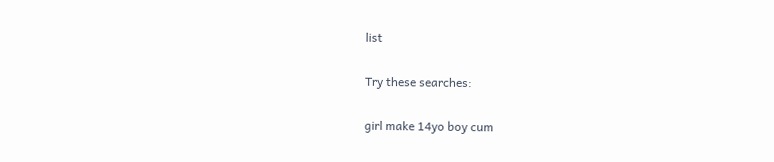list

Try these searches:

girl make 14yo boy cum